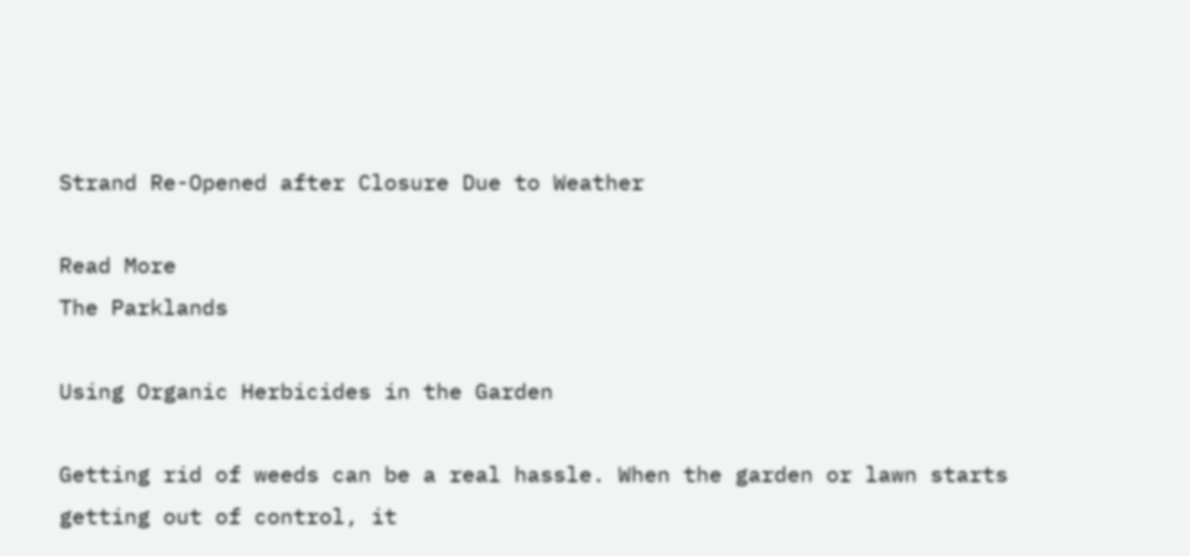Strand Re-Opened after Closure Due to Weather

Read More
The Parklands

Using Organic Herbicides in the Garden

Getting rid of weeds can be a real hassle. When the garden or lawn starts getting out of control, it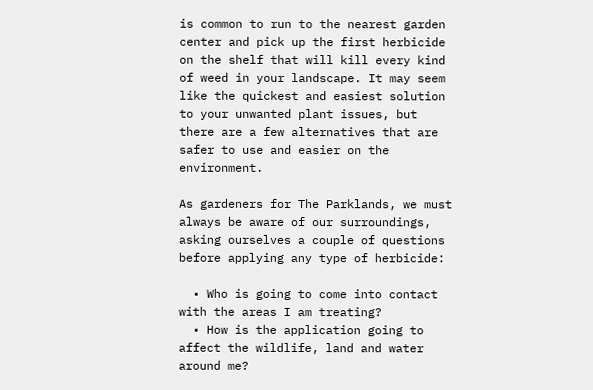is common to run to the nearest garden center and pick up the first herbicide on the shelf that will kill every kind of weed in your landscape. It may seem like the quickest and easiest solution to your unwanted plant issues, but there are a few alternatives that are safer to use and easier on the environment.

As gardeners for The Parklands, we must always be aware of our surroundings, asking ourselves a couple of questions before applying any type of herbicide:

  • Who is going to come into contact with the areas I am treating?
  • How is the application going to affect the wildlife, land and water around me?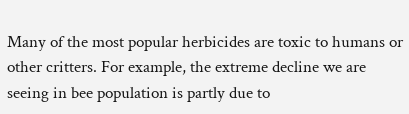Many of the most popular herbicides are toxic to humans or other critters. For example, the extreme decline we are seeing in bee population is partly due to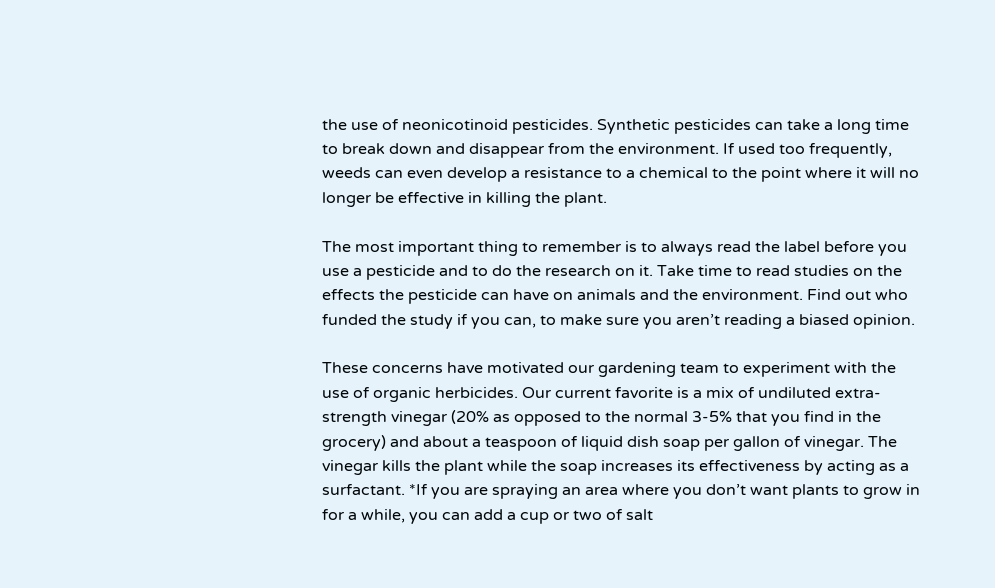the use of neonicotinoid pesticides. Synthetic pesticides can take a long time to break down and disappear from the environment. If used too frequently, weeds can even develop a resistance to a chemical to the point where it will no longer be effective in killing the plant.

The most important thing to remember is to always read the label before you use a pesticide and to do the research on it. Take time to read studies on the effects the pesticide can have on animals and the environment. Find out who funded the study if you can, to make sure you aren’t reading a biased opinion.

These concerns have motivated our gardening team to experiment with the use of organic herbicides. Our current favorite is a mix of undiluted extra-strength vinegar (20% as opposed to the normal 3-5% that you find in the grocery) and about a teaspoon of liquid dish soap per gallon of vinegar. The vinegar kills the plant while the soap increases its effectiveness by acting as a surfactant. *If you are spraying an area where you don’t want plants to grow in for a while, you can add a cup or two of salt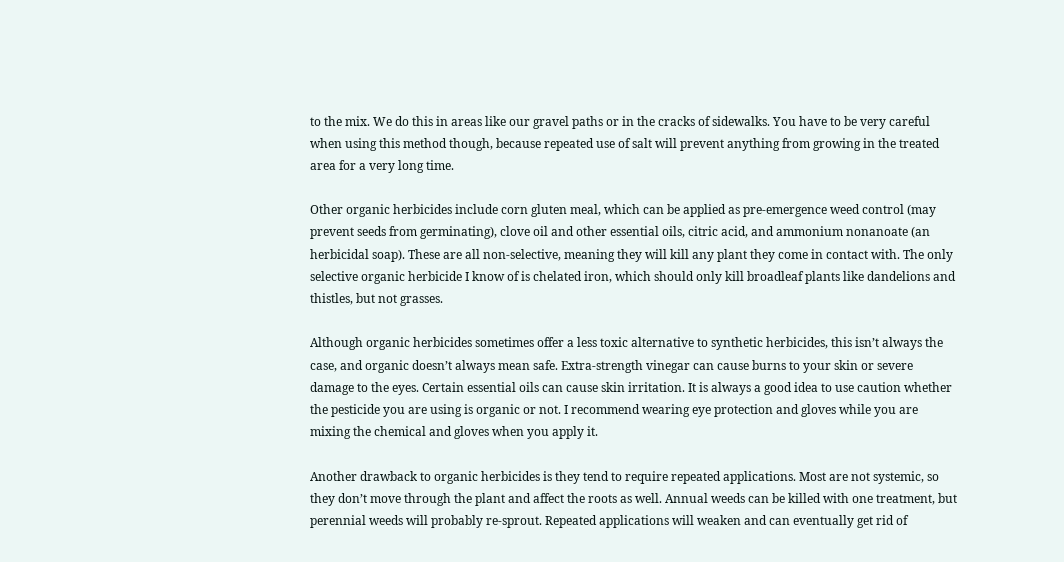to the mix. We do this in areas like our gravel paths or in the cracks of sidewalks. You have to be very careful when using this method though, because repeated use of salt will prevent anything from growing in the treated area for a very long time.

Other organic herbicides include corn gluten meal, which can be applied as pre-emergence weed control (may prevent seeds from germinating), clove oil and other essential oils, citric acid, and ammonium nonanoate (an herbicidal soap). These are all non-selective, meaning they will kill any plant they come in contact with. The only selective organic herbicide I know of is chelated iron, which should only kill broadleaf plants like dandelions and thistles, but not grasses.

Although organic herbicides sometimes offer a less toxic alternative to synthetic herbicides, this isn’t always the case, and organic doesn’t always mean safe. Extra-strength vinegar can cause burns to your skin or severe damage to the eyes. Certain essential oils can cause skin irritation. It is always a good idea to use caution whether the pesticide you are using is organic or not. I recommend wearing eye protection and gloves while you are mixing the chemical and gloves when you apply it.

Another drawback to organic herbicides is they tend to require repeated applications. Most are not systemic, so they don’t move through the plant and affect the roots as well. Annual weeds can be killed with one treatment, but perennial weeds will probably re-sprout. Repeated applications will weaken and can eventually get rid of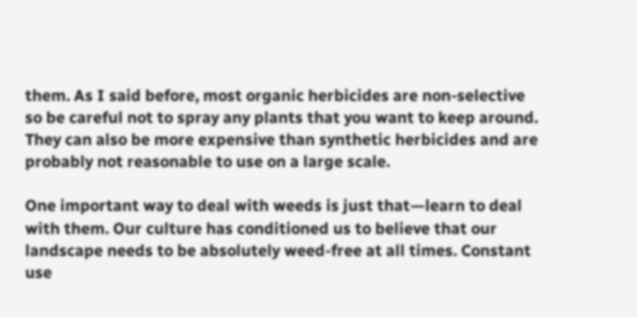them. As I said before, most organic herbicides are non-selective so be careful not to spray any plants that you want to keep around. They can also be more expensive than synthetic herbicides and are probably not reasonable to use on a large scale.

One important way to deal with weeds is just that—learn to deal with them. Our culture has conditioned us to believe that our landscape needs to be absolutely weed-free at all times. Constant use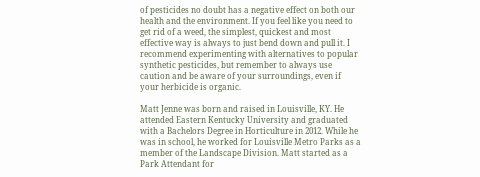of pesticides no doubt has a negative effect on both our health and the environment. If you feel like you need to get rid of a weed, the simplest, quickest and most effective way is always to just bend down and pull it. I recommend experimenting with alternatives to popular synthetic pesticides, but remember to always use caution and be aware of your surroundings, even if your herbicide is organic.

Matt Jenne was born and raised in Louisville, KY. He attended Eastern Kentucky University and graduated with a Bachelors Degree in Horticulture in 2012. While he was in school, he worked for Louisville Metro Parks as a member of the Landscape Division. Matt started as a Park Attendant for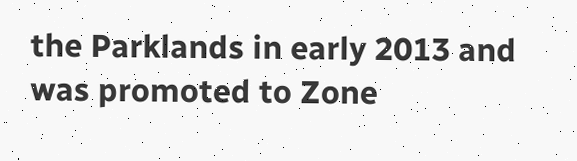the Parklands in early 2013 and was promoted to Zone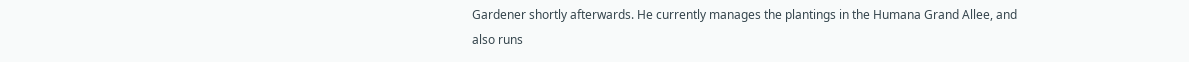Gardener shortly afterwards. He currently manages the plantings in the Humana Grand Allee, and also runs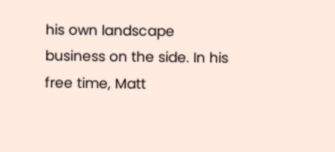his own landscape business on the side. In his free time, Matt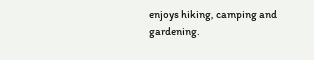enjoys hiking, camping and gardening.